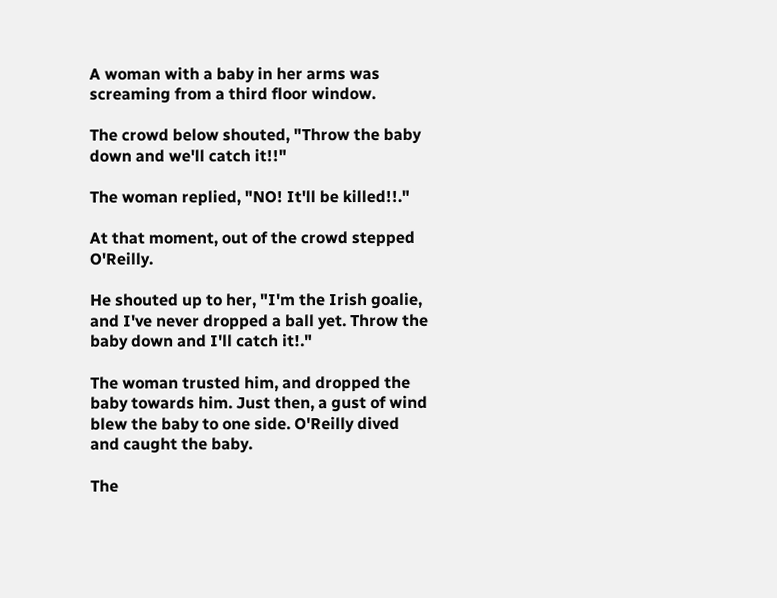A woman with a baby in her arms was screaming from a third floor window.

The crowd below shouted, "Throw the baby down and we'll catch it!!"

The woman replied, "NO! It'll be killed!!."

At that moment, out of the crowd stepped O'Reilly.

He shouted up to her, "I'm the Irish goalie, and I've never dropped a ball yet. Throw the baby down and I'll catch it!."

The woman trusted him, and dropped the baby towards him. Just then, a gust of wind blew the baby to one side. O'Reilly dived and caught the baby.

The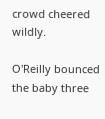crowd cheered wildly.

O'Reilly bounced the baby three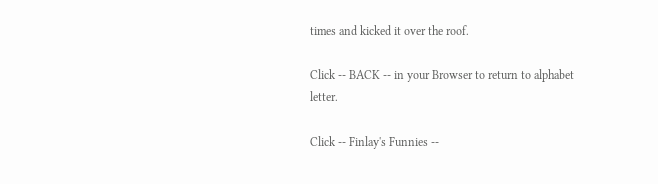times and kicked it over the roof.

Click -- BACK -- in your Browser to return to alphabet letter.

Click -- Finlay's Funnies --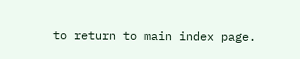to return to main index page.